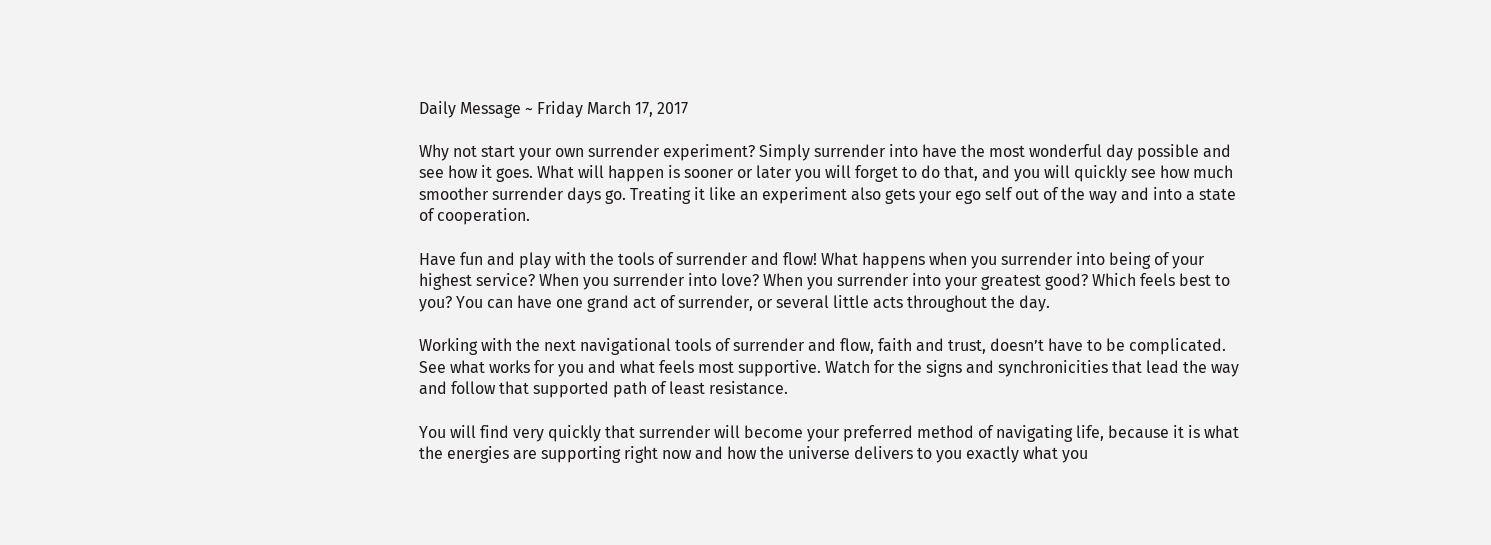Daily Message ~ Friday March 17, 2017

Why not start your own surrender experiment? Simply surrender into have the most wonderful day possible and see how it goes. What will happen is sooner or later you will forget to do that, and you will quickly see how much smoother surrender days go. Treating it like an experiment also gets your ego self out of the way and into a state of cooperation.

Have fun and play with the tools of surrender and flow! What happens when you surrender into being of your highest service? When you surrender into love? When you surrender into your greatest good? Which feels best to you? You can have one grand act of surrender, or several little acts throughout the day.

Working with the next navigational tools of surrender and flow, faith and trust, doesn’t have to be complicated. See what works for you and what feels most supportive. Watch for the signs and synchronicities that lead the way and follow that supported path of least resistance.

You will find very quickly that surrender will become your preferred method of navigating life, because it is what the energies are supporting right now and how the universe delivers to you exactly what you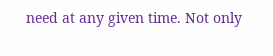need at any given time. Not only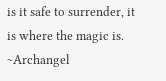is it safe to surrender, it is where the magic is. ~Archangel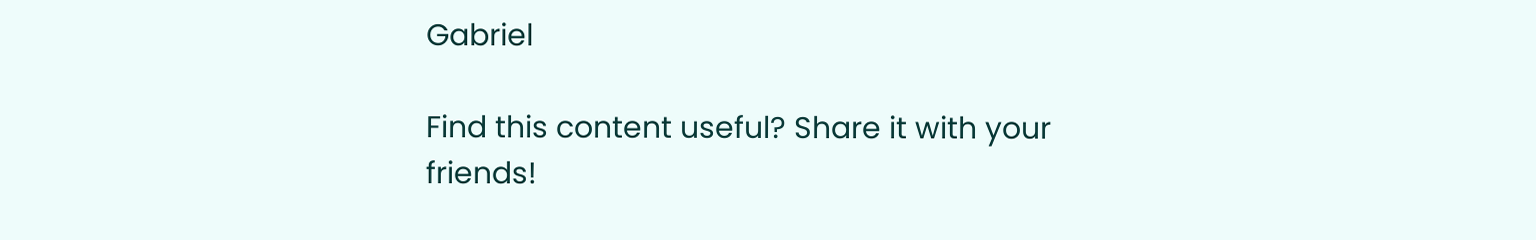Gabriel

Find this content useful? Share it with your friends!